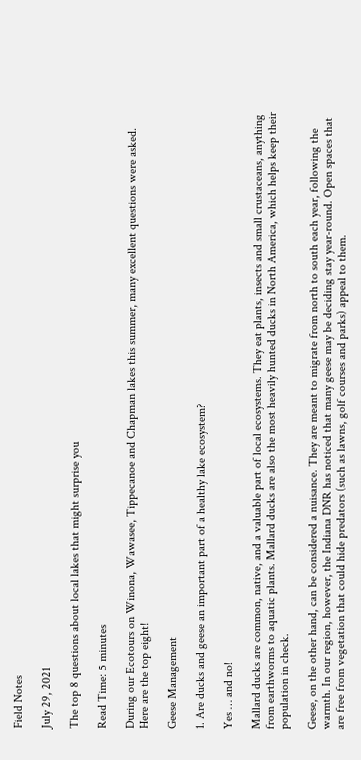Field Notes

July 29, 2021

The top 8 questions about local lakes that might surprise you

Read Time: 5 minutes

During our Ecotours on Winona, Wawasee, Tippecanoe and Chapman lakes this summer, many excellent questions were asked. Here are the top eight!

Geese Management

1. Are ducks and geese an important part of a healthy lake ecosystem?

Yes … and no!

Mallard ducks are common, native, and a valuable part of local ecosystems. They eat plants, insects and small crustaceans, anything from earthworms to aquatic plants. Mallard ducks are also the most heavily hunted ducks in North America, which helps keep their population in check.

Geese, on the other hand, can be considered a nuisance. They are meant to migrate from north to south each year, following the warmth. In our region, however, the Indiana DNR has noticed that many geese may be deciding stay year-round. Open spaces that are free from vegetation that could hide predators (such as lawns, golf courses and parks) appeal to them.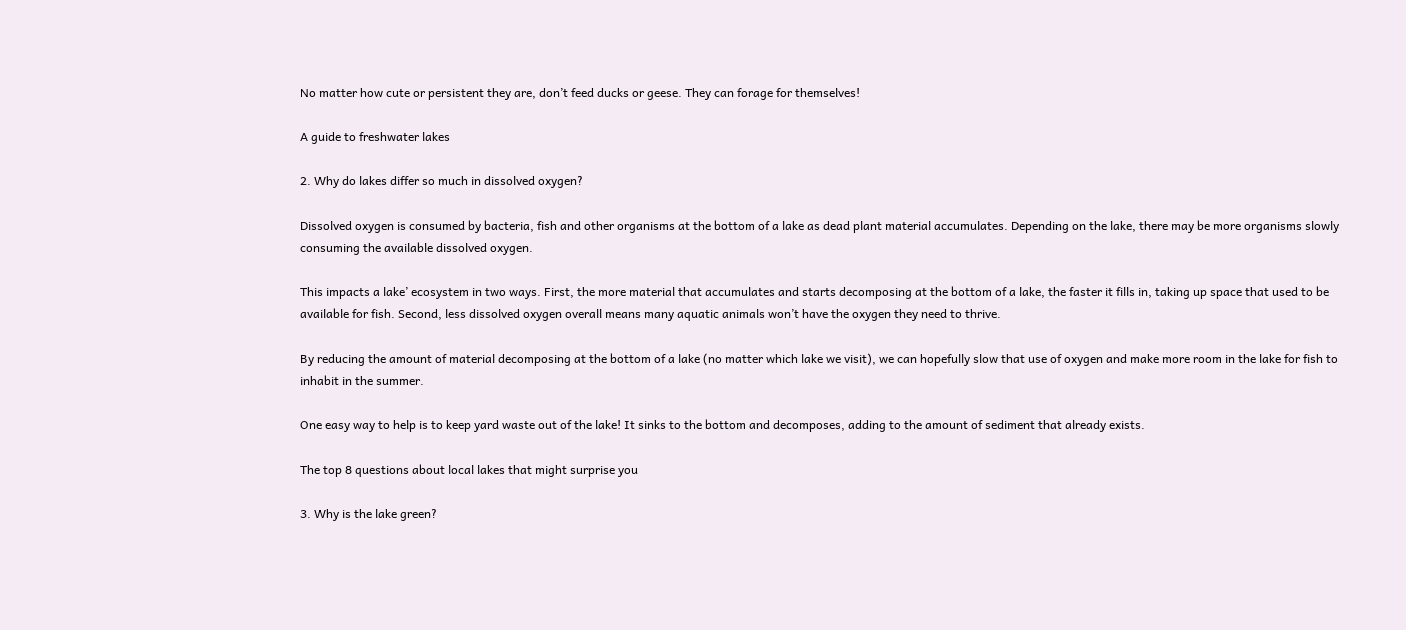No matter how cute or persistent they are, don’t feed ducks or geese. They can forage for themselves!

A guide to freshwater lakes

2. Why do lakes differ so much in dissolved oxygen?

Dissolved oxygen is consumed by bacteria, fish and other organisms at the bottom of a lake as dead plant material accumulates. Depending on the lake, there may be more organisms slowly consuming the available dissolved oxygen.

This impacts a lake’ ecosystem in two ways. First, the more material that accumulates and starts decomposing at the bottom of a lake, the faster it fills in, taking up space that used to be available for fish. Second, less dissolved oxygen overall means many aquatic animals won’t have the oxygen they need to thrive.

By reducing the amount of material decomposing at the bottom of a lake (no matter which lake we visit), we can hopefully slow that use of oxygen and make more room in the lake for fish to inhabit in the summer.

One easy way to help is to keep yard waste out of the lake! It sinks to the bottom and decomposes, adding to the amount of sediment that already exists.

The top 8 questions about local lakes that might surprise you

3. Why is the lake green?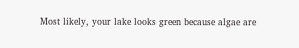Most likely, your lake looks green because algae are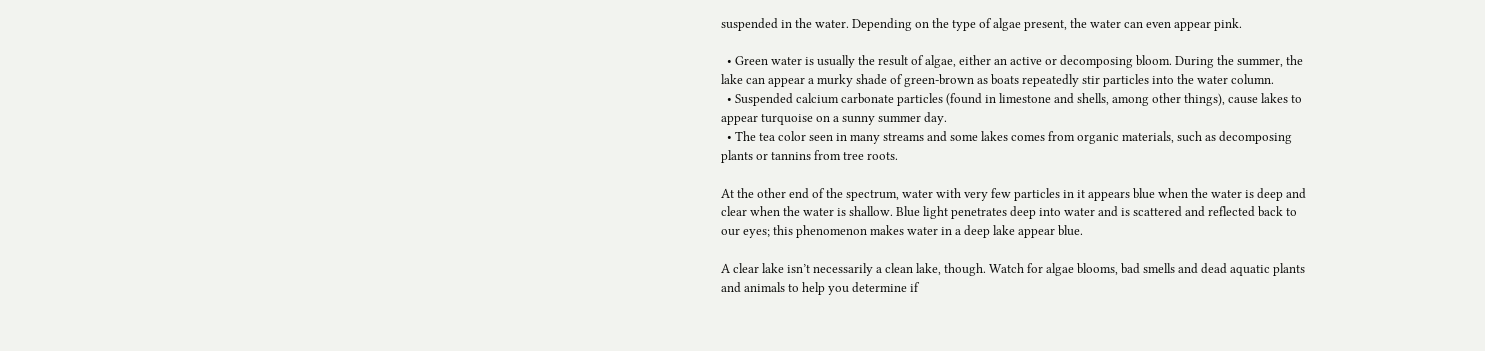suspended in the water. Depending on the type of algae present, the water can even appear pink.

  • Green water is usually the result of algae, either an active or decomposing bloom. During the summer, the lake can appear a murky shade of green-brown as boats repeatedly stir particles into the water column.
  • Suspended calcium carbonate particles (found in limestone and shells, among other things), cause lakes to appear turquoise on a sunny summer day.
  • The tea color seen in many streams and some lakes comes from organic materials, such as decomposing plants or tannins from tree roots.

At the other end of the spectrum, water with very few particles in it appears blue when the water is deep and clear when the water is shallow. Blue light penetrates deep into water and is scattered and reflected back to our eyes; this phenomenon makes water in a deep lake appear blue.

A clear lake isn’t necessarily a clean lake, though. Watch for algae blooms, bad smells and dead aquatic plants and animals to help you determine if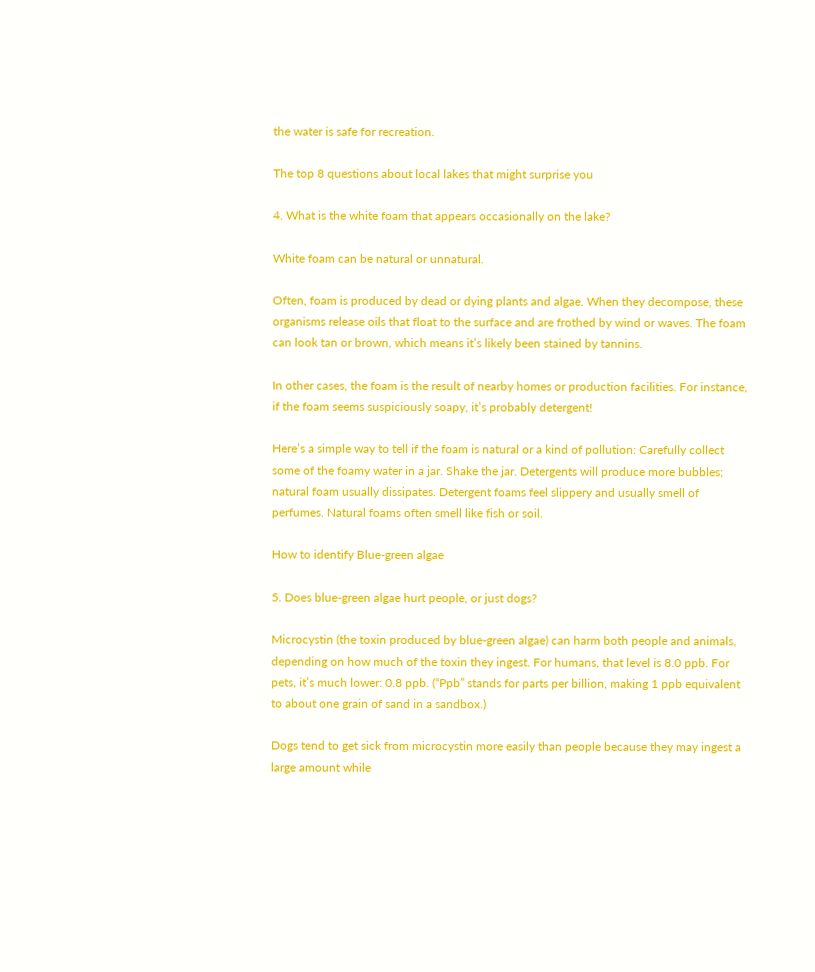the water is safe for recreation.

The top 8 questions about local lakes that might surprise you

4. What is the white foam that appears occasionally on the lake?

White foam can be natural or unnatural.

Often, foam is produced by dead or dying plants and algae. When they decompose, these organisms release oils that float to the surface and are frothed by wind or waves. The foam can look tan or brown, which means it’s likely been stained by tannins.

In other cases, the foam is the result of nearby homes or production facilities. For instance, if the foam seems suspiciously soapy, it’s probably detergent!

Here’s a simple way to tell if the foam is natural or a kind of pollution: Carefully collect some of the foamy water in a jar. Shake the jar. Detergents will produce more bubbles; natural foam usually dissipates. Detergent foams feel slippery and usually smell of perfumes. Natural foams often smell like fish or soil.

How to identify Blue-green algae

5. Does blue-green algae hurt people, or just dogs?

Microcystin (the toxin produced by blue-green algae) can harm both people and animals, depending on how much of the toxin they ingest. For humans, that level is 8.0 ppb. For pets, it’s much lower: 0.8 ppb. (“Ppb” stands for parts per billion, making 1 ppb equivalent to about one grain of sand in a sandbox.)

Dogs tend to get sick from microcystin more easily than people because they may ingest a large amount while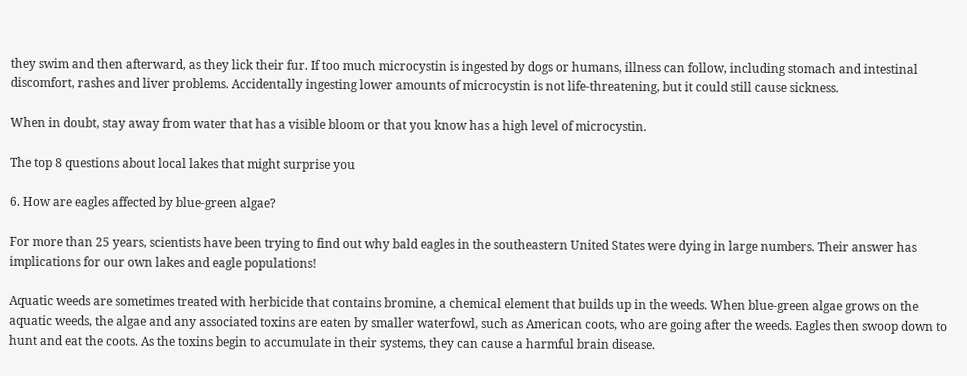they swim and then afterward, as they lick their fur. If too much microcystin is ingested by dogs or humans, illness can follow, including stomach and intestinal discomfort, rashes and liver problems. Accidentally ingesting lower amounts of microcystin is not life-threatening, but it could still cause sickness.

When in doubt, stay away from water that has a visible bloom or that you know has a high level of microcystin.

The top 8 questions about local lakes that might surprise you

6. How are eagles affected by blue-green algae?

For more than 25 years, scientists have been trying to find out why bald eagles in the southeastern United States were dying in large numbers. Their answer has implications for our own lakes and eagle populations!

Aquatic weeds are sometimes treated with herbicide that contains bromine, a chemical element that builds up in the weeds. When blue-green algae grows on the aquatic weeds, the algae and any associated toxins are eaten by smaller waterfowl, such as American coots, who are going after the weeds. Eagles then swoop down to hunt and eat the coots. As the toxins begin to accumulate in their systems, they can cause a harmful brain disease.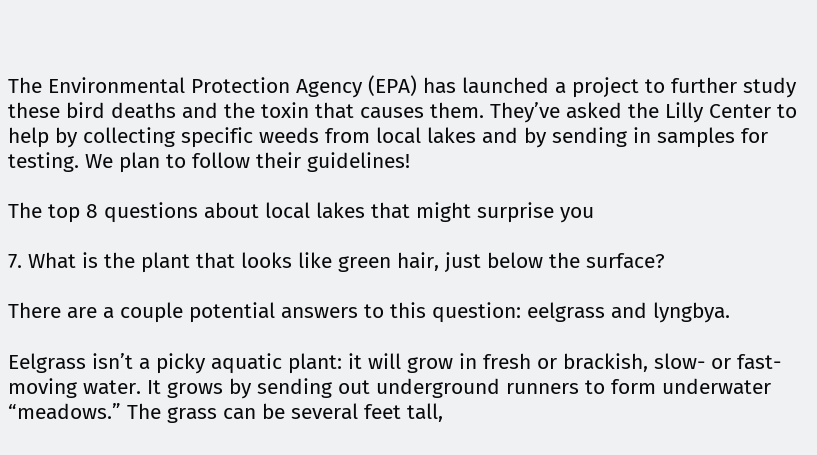The Environmental Protection Agency (EPA) has launched a project to further study these bird deaths and the toxin that causes them. They’ve asked the Lilly Center to help by collecting specific weeds from local lakes and by sending in samples for testing. We plan to follow their guidelines!

The top 8 questions about local lakes that might surprise you

7. What is the plant that looks like green hair, just below the surface?

There are a couple potential answers to this question: eelgrass and lyngbya.

Eelgrass isn’t a picky aquatic plant: it will grow in fresh or brackish, slow- or fast-moving water. It grows by sending out underground runners to form underwater “meadows.” The grass can be several feet tall,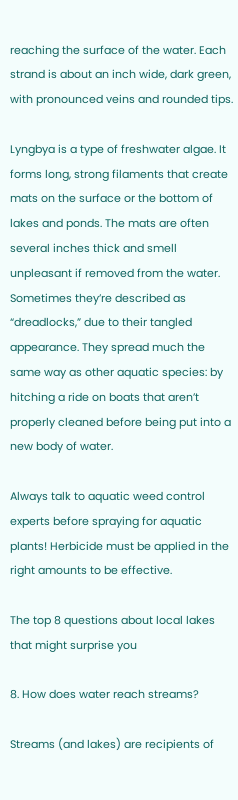reaching the surface of the water. Each strand is about an inch wide, dark green, with pronounced veins and rounded tips.

Lyngbya is a type of freshwater algae. It forms long, strong filaments that create mats on the surface or the bottom of lakes and ponds. The mats are often several inches thick and smell unpleasant if removed from the water. Sometimes they’re described as “dreadlocks,” due to their tangled appearance. They spread much the same way as other aquatic species: by hitching a ride on boats that aren’t properly cleaned before being put into a new body of water.

Always talk to aquatic weed control experts before spraying for aquatic plants! Herbicide must be applied in the right amounts to be effective.

The top 8 questions about local lakes that might surprise you

8. How does water reach streams?

Streams (and lakes) are recipients of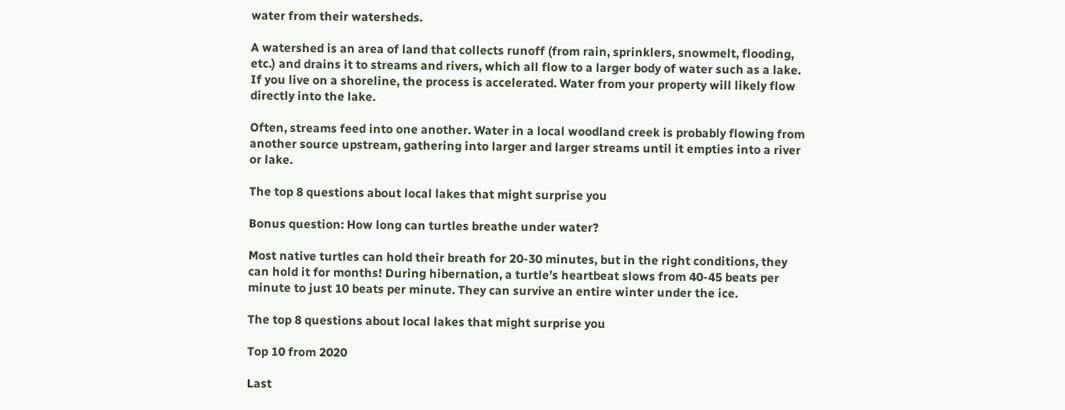water from their watersheds.

A watershed is an area of land that collects runoff (from rain, sprinklers, snowmelt, flooding, etc.) and drains it to streams and rivers, which all flow to a larger body of water such as a lake. If you live on a shoreline, the process is accelerated. Water from your property will likely flow directly into the lake.

Often, streams feed into one another. Water in a local woodland creek is probably flowing from another source upstream, gathering into larger and larger streams until it empties into a river or lake.

The top 8 questions about local lakes that might surprise you

Bonus question: How long can turtles breathe under water?

Most native turtles can hold their breath for 20-30 minutes, but in the right conditions, they can hold it for months! During hibernation, a turtle’s heartbeat slows from 40-45 beats per minute to just 10 beats per minute. They can survive an entire winter under the ice.

The top 8 questions about local lakes that might surprise you

Top 10 from 2020

Last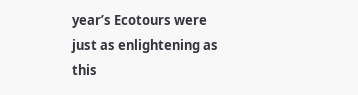year’s Ecotours were just as enlightening as this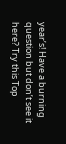year’s! Have a burning question but don’t see it here? Try this Top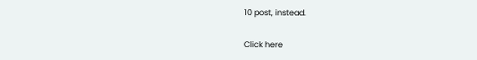10 post, instead.

Click here